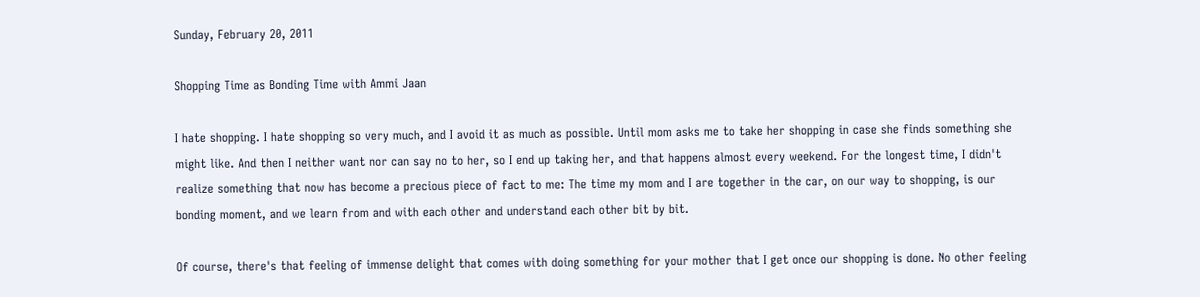Sunday, February 20, 2011

Shopping Time as Bonding Time with Ammi Jaan

I hate shopping. I hate shopping so very much, and I avoid it as much as possible. Until mom asks me to take her shopping in case she finds something she might like. And then I neither want nor can say no to her, so I end up taking her, and that happens almost every weekend. For the longest time, I didn't realize something that now has become a precious piece of fact to me: The time my mom and I are together in the car, on our way to shopping, is our bonding moment, and we learn from and with each other and understand each other bit by bit.

Of course, there's that feeling of immense delight that comes with doing something for your mother that I get once our shopping is done. No other feeling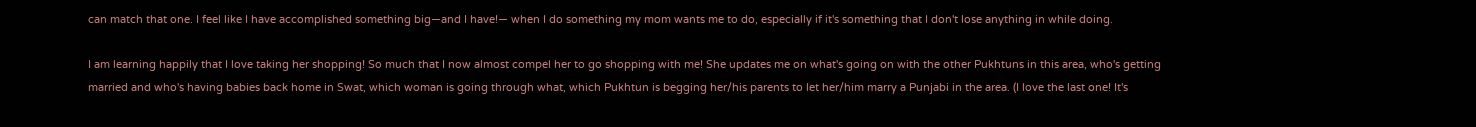can match that one. I feel like I have accomplished something big—and I have!— when I do something my mom wants me to do, especially if it's something that I don't lose anything in while doing.

I am learning happily that I love taking her shopping! So much that I now almost compel her to go shopping with me! She updates me on what's going on with the other Pukhtuns in this area, who's getting married and who's having babies back home in Swat, which woman is going through what, which Pukhtun is begging her/his parents to let her/him marry a Punjabi in the area. (I love the last one! It's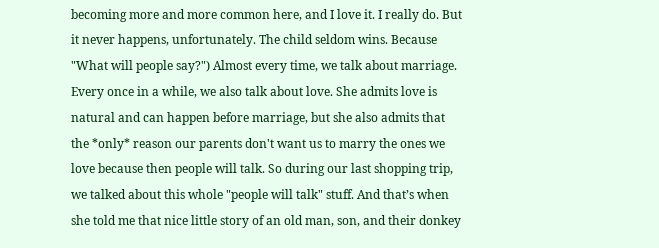becoming more and more common here, and I love it. I really do. But it never happens, unfortunately. The child seldom wins. Because "What will people say?") Almost every time, we talk about marriage. Every once in a while, we also talk about love. She admits love is natural and can happen before marriage, but she also admits that the *only* reason our parents don't want us to marry the ones we love because then people will talk. So during our last shopping trip, we talked about this whole "people will talk" stuff. And that’s when she told me that nice little story of an old man, son, and their donkey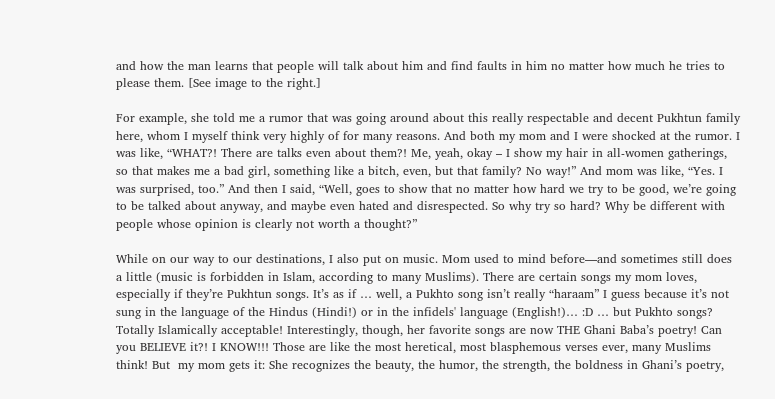and how the man learns that people will talk about him and find faults in him no matter how much he tries to please them. [See image to the right.]

For example, she told me a rumor that was going around about this really respectable and decent Pukhtun family here, whom I myself think very highly of for many reasons. And both my mom and I were shocked at the rumor. I was like, “WHAT?! There are talks even about them?! Me, yeah, okay – I show my hair in all-women gatherings, so that makes me a bad girl, something like a bitch, even, but that family? No way!” And mom was like, “Yes. I was surprised, too.” And then I said, “Well, goes to show that no matter how hard we try to be good, we’re going to be talked about anyway, and maybe even hated and disrespected. So why try so hard? Why be different with people whose opinion is clearly not worth a thought?”

While on our way to our destinations, I also put on music. Mom used to mind before—and sometimes still does a little (music is forbidden in Islam, according to many Muslims). There are certain songs my mom loves, especially if they’re Pukhtun songs. It’s as if … well, a Pukhto song isn’t really “haraam” I guess because it’s not sung in the language of the Hindus (Hindi!) or in the infidels' language (English!)… :D … but Pukhto songs? Totally Islamically acceptable! Interestingly, though, her favorite songs are now THE Ghani Baba’s poetry! Can you BELIEVE it?! I KNOW!!! Those are like the most heretical, most blasphemous verses ever, many Muslims think! But  my mom gets it: She recognizes the beauty, the humor, the strength, the boldness in Ghani’s poetry,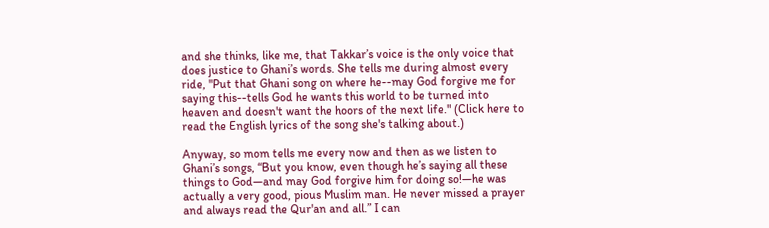and she thinks, like me, that Takkar’s voice is the only voice that does justice to Ghani’s words. She tells me during almost every ride, "Put that Ghani song on where he--may God forgive me for saying this--tells God he wants this world to be turned into heaven and doesn't want the hoors of the next life." (Click here to read the English lyrics of the song she's talking about.)

Anyway, so mom tells me every now and then as we listen to Ghani’s songs, “But you know, even though he’s saying all these things to God—and may God forgive him for doing so!—he was actually a very good, pious Muslim man. He never missed a prayer and always read the Qur'an and all.” I can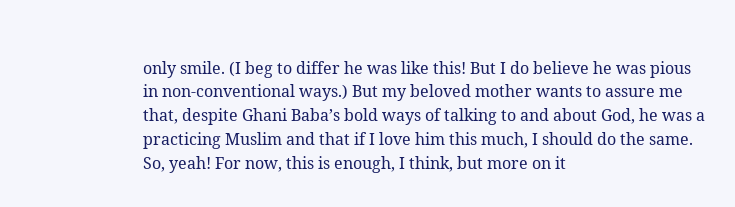only smile. (I beg to differ he was like this! But I do believe he was pious in non-conventional ways.) But my beloved mother wants to assure me that, despite Ghani Baba’s bold ways of talking to and about God, he was a practicing Muslim and that if I love him this much, I should do the same.
So, yeah! For now, this is enough, I think, but more on it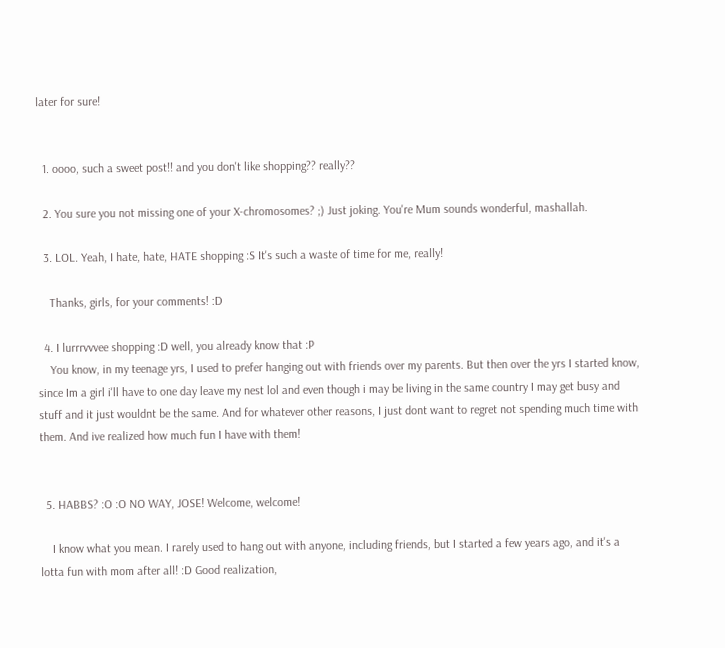later for sure!


  1. oooo, such a sweet post!! and you don't like shopping?? really??

  2. You sure you not missing one of your X-chromosomes? ;) Just joking. You're Mum sounds wonderful, mashallah.

  3. LOL. Yeah, I hate, hate, HATE shopping :S It's such a waste of time for me, really!

    Thanks, girls, for your comments! :D

  4. I lurrrvvvee shopping :D well, you already know that :P
    You know, in my teenage yrs, I used to prefer hanging out with friends over my parents. But then over the yrs I started know, since Im a girl i'll have to one day leave my nest lol and even though i may be living in the same country I may get busy and stuff and it just wouldnt be the same. And for whatever other reasons, I just dont want to regret not spending much time with them. And ive realized how much fun I have with them!


  5. HABBS? :O :O NO WAY, JOSE! Welcome, welcome!

    I know what you mean. I rarely used to hang out with anyone, including friends, but I started a few years ago, and it's a lotta fun with mom after all! :D Good realization,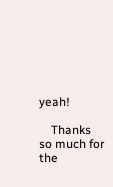yeah!

    Thanks so much for the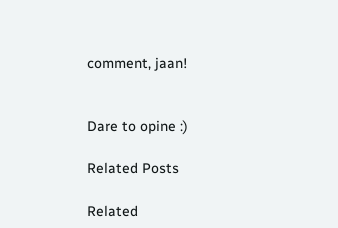comment, jaan!


Dare to opine :)

Related Posts

Related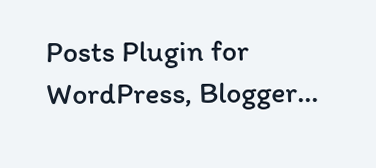Posts Plugin for WordPress, Blogger...